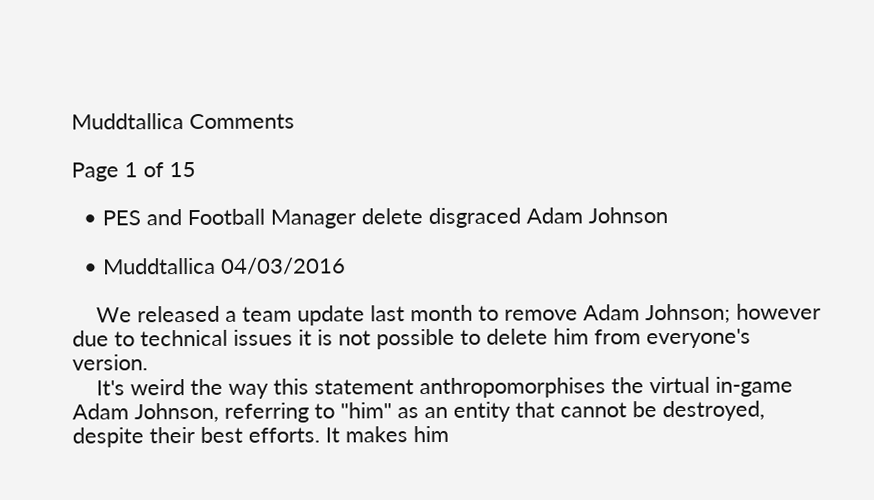Muddtallica Comments

Page 1 of 15

  • PES and Football Manager delete disgraced Adam Johnson

  • Muddtallica 04/03/2016

    We released a team update last month to remove Adam Johnson; however due to technical issues it is not possible to delete him from everyone's version.
    It's weird the way this statement anthropomorphises the virtual in-game Adam Johnson, referring to "him" as an entity that cannot be destroyed, despite their best efforts. It makes him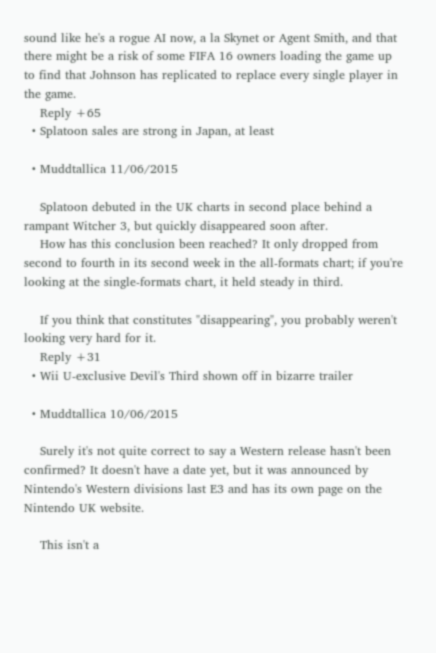sound like he's a rogue AI now, a la Skynet or Agent Smith, and that there might be a risk of some FIFA 16 owners loading the game up to find that Johnson has replicated to replace every single player in the game.
    Reply +65
  • Splatoon sales are strong in Japan, at least

  • Muddtallica 11/06/2015

    Splatoon debuted in the UK charts in second place behind a rampant Witcher 3, but quickly disappeared soon after.
    How has this conclusion been reached? It only dropped from second to fourth in its second week in the all-formats chart; if you're looking at the single-formats chart, it held steady in third.

    If you think that constitutes "disappearing", you probably weren't looking very hard for it.
    Reply +31
  • Wii U-exclusive Devil's Third shown off in bizarre trailer

  • Muddtallica 10/06/2015

    Surely it's not quite correct to say a Western release hasn't been confirmed? It doesn't have a date yet, but it was announced by Nintendo's Western divisions last E3 and has its own page on the Nintendo UK website.

    This isn't a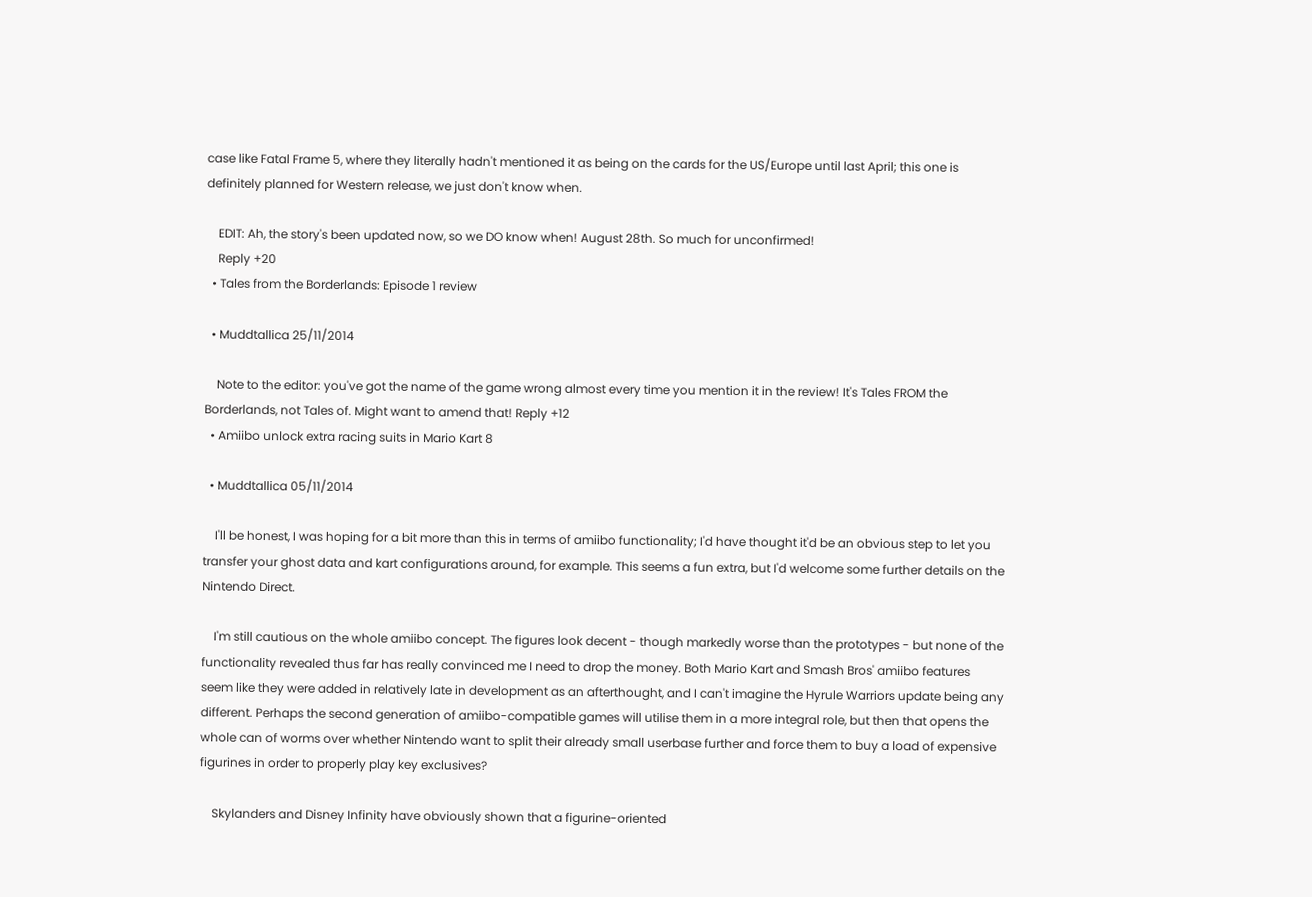case like Fatal Frame 5, where they literally hadn't mentioned it as being on the cards for the US/Europe until last April; this one is definitely planned for Western release, we just don't know when.

    EDIT: Ah, the story's been updated now, so we DO know when! August 28th. So much for unconfirmed!
    Reply +20
  • Tales from the Borderlands: Episode 1 review

  • Muddtallica 25/11/2014

    Note to the editor: you've got the name of the game wrong almost every time you mention it in the review! It's Tales FROM the Borderlands, not Tales of. Might want to amend that! Reply +12
  • Amiibo unlock extra racing suits in Mario Kart 8

  • Muddtallica 05/11/2014

    I'll be honest, I was hoping for a bit more than this in terms of amiibo functionality; I'd have thought it'd be an obvious step to let you transfer your ghost data and kart configurations around, for example. This seems a fun extra, but I'd welcome some further details on the Nintendo Direct.

    I'm still cautious on the whole amiibo concept. The figures look decent - though markedly worse than the prototypes - but none of the functionality revealed thus far has really convinced me I need to drop the money. Both Mario Kart and Smash Bros' amiibo features seem like they were added in relatively late in development as an afterthought, and I can't imagine the Hyrule Warriors update being any different. Perhaps the second generation of amiibo-compatible games will utilise them in a more integral role, but then that opens the whole can of worms over whether Nintendo want to split their already small userbase further and force them to buy a load of expensive figurines in order to properly play key exclusives?

    Skylanders and Disney Infinity have obviously shown that a figurine-oriented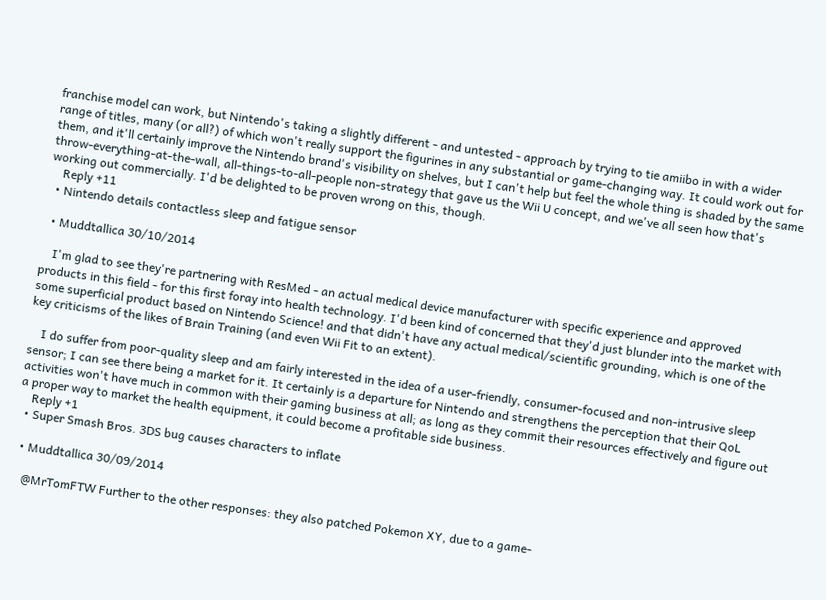franchise model can work, but Nintendo's taking a slightly different - and untested - approach by trying to tie amiibo in with a wider range of titles, many (or all?) of which won't really support the figurines in any substantial or game-changing way. It could work out for them, and it'll certainly improve the Nintendo brand's visibility on shelves, but I can't help but feel the whole thing is shaded by the same throw-everything-at-the-wall, all-things-to-all-people non-strategy that gave us the Wii U concept, and we've all seen how that's working out commercially. I'd be delighted to be proven wrong on this, though.
    Reply +11
  • Nintendo details contactless sleep and fatigue sensor

  • Muddtallica 30/10/2014

    I'm glad to see they're partnering with ResMed - an actual medical device manufacturer with specific experience and approved products in this field - for this first foray into health technology. I'd been kind of concerned that they'd just blunder into the market with some superficial product based on Nintendo Science! and that didn't have any actual medical/scientific grounding, which is one of the key criticisms of the likes of Brain Training (and even Wii Fit to an extent).

    I do suffer from poor-quality sleep and am fairly interested in the idea of a user-friendly, consumer-focused and non-intrusive sleep sensor; I can see there being a market for it. It certainly is a departure for Nintendo and strengthens the perception that their QoL activities won't have much in common with their gaming business at all; as long as they commit their resources effectively and figure out a proper way to market the health equipment, it could become a profitable side business.
    Reply +1
  • Super Smash Bros. 3DS bug causes characters to inflate

  • Muddtallica 30/09/2014

    @MrTomFTW Further to the other responses: they also patched Pokemon XY, due to a game-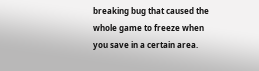breaking bug that caused the whole game to freeze when you save in a certain area.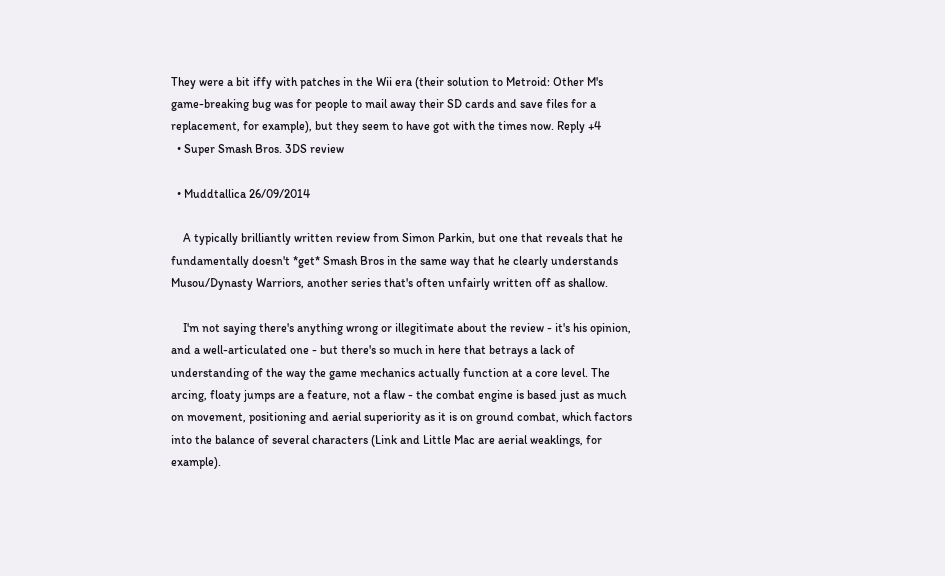They were a bit iffy with patches in the Wii era (their solution to Metroid: Other M's game-breaking bug was for people to mail away their SD cards and save files for a replacement, for example), but they seem to have got with the times now. Reply +4
  • Super Smash Bros. 3DS review

  • Muddtallica 26/09/2014

    A typically brilliantly written review from Simon Parkin, but one that reveals that he fundamentally doesn't *get* Smash Bros in the same way that he clearly understands Musou/Dynasty Warriors, another series that's often unfairly written off as shallow.

    I'm not saying there's anything wrong or illegitimate about the review - it's his opinion, and a well-articulated one - but there's so much in here that betrays a lack of understanding of the way the game mechanics actually function at a core level. The arcing, floaty jumps are a feature, not a flaw - the combat engine is based just as much on movement, positioning and aerial superiority as it is on ground combat, which factors into the balance of several characters (Link and Little Mac are aerial weaklings, for example).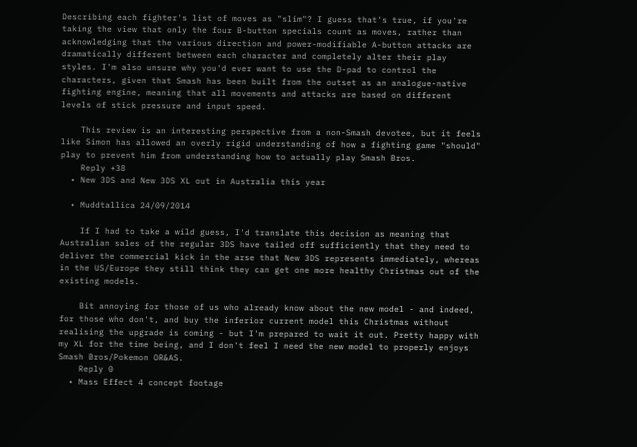Describing each fighter's list of moves as "slim"? I guess that's true, if you're taking the view that only the four B-button specials count as moves, rather than acknowledging that the various direction and power-modifiable A-button attacks are dramatically different between each character and completely alter their play styles. I'm also unsure why you'd ever want to use the D-pad to control the characters, given that Smash has been built from the outset as an analogue-native fighting engine, meaning that all movements and attacks are based on different levels of stick pressure and input speed.

    This review is an interesting perspective from a non-Smash devotee, but it feels like Simon has allowed an overly rigid understanding of how a fighting game "should" play to prevent him from understanding how to actually play Smash Bros.
    Reply +38
  • New 3DS and New 3DS XL out in Australia this year

  • Muddtallica 24/09/2014

    If I had to take a wild guess, I'd translate this decision as meaning that Australian sales of the regular 3DS have tailed off sufficiently that they need to deliver the commercial kick in the arse that New 3DS represents immediately, whereas in the US/Europe they still think they can get one more healthy Christmas out of the existing models.

    Bit annoying for those of us who already know about the new model - and indeed, for those who don't, and buy the inferior current model this Christmas without realising the upgrade is coming - but I'm prepared to wait it out. Pretty happy with my XL for the time being, and I don't feel I need the new model to properly enjoys Smash Bros/Pokemon OR&AS.
    Reply 0
  • Mass Effect 4 concept footage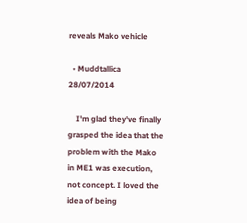reveals Mako vehicle

  • Muddtallica 28/07/2014

    I'm glad they've finally grasped the idea that the problem with the Mako in ME1 was execution, not concept. I loved the idea of being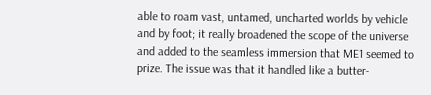able to roam vast, untamed, uncharted worlds by vehicle and by foot; it really broadened the scope of the universe and added to the seamless immersion that ME1 seemed to prize. The issue was that it handled like a butter-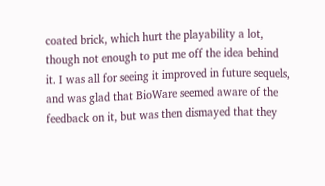coated brick, which hurt the playability a lot, though not enough to put me off the idea behind it. I was all for seeing it improved in future sequels, and was glad that BioWare seemed aware of the feedback on it, but was then dismayed that they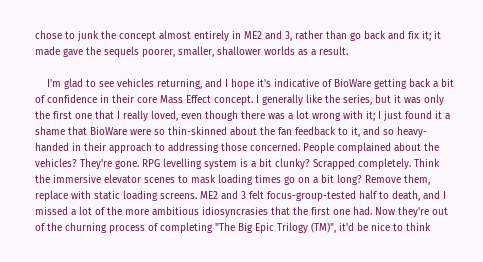chose to junk the concept almost entirely in ME2 and 3, rather than go back and fix it; it made gave the sequels poorer, smaller, shallower worlds as a result.

    I'm glad to see vehicles returning, and I hope it's indicative of BioWare getting back a bit of confidence in their core Mass Effect concept. I generally like the series, but it was only the first one that I really loved, even though there was a lot wrong with it; I just found it a shame that BioWare were so thin-skinned about the fan feedback to it, and so heavy-handed in their approach to addressing those concerned. People complained about the vehicles? They're gone. RPG levelling system is a bit clunky? Scrapped completely. Think the immersive elevator scenes to mask loading times go on a bit long? Remove them, replace with static loading screens. ME2 and 3 felt focus-group-tested half to death, and I missed a lot of the more ambitious idiosyncrasies that the first one had. Now they're out of the churning process of completing "The Big Epic Trilogy (TM)", it'd be nice to think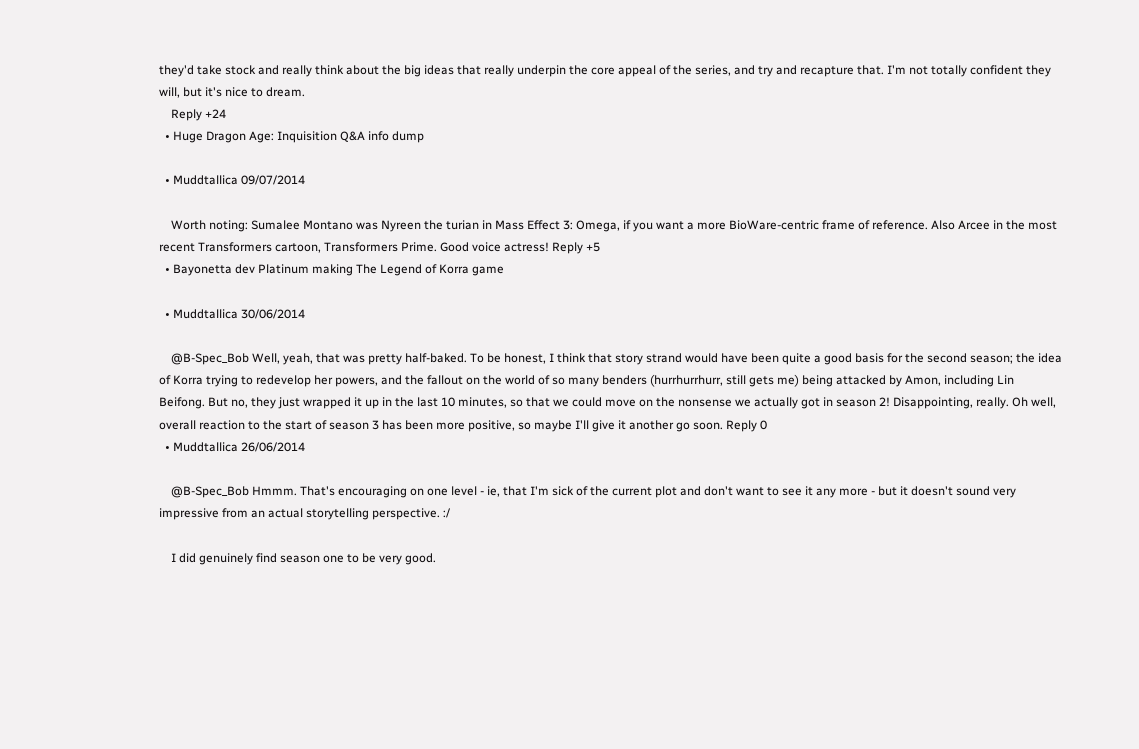they'd take stock and really think about the big ideas that really underpin the core appeal of the series, and try and recapture that. I'm not totally confident they will, but it's nice to dream.
    Reply +24
  • Huge Dragon Age: Inquisition Q&A info dump

  • Muddtallica 09/07/2014

    Worth noting: Sumalee Montano was Nyreen the turian in Mass Effect 3: Omega, if you want a more BioWare-centric frame of reference. Also Arcee in the most recent Transformers cartoon, Transformers Prime. Good voice actress! Reply +5
  • Bayonetta dev Platinum making The Legend of Korra game

  • Muddtallica 30/06/2014

    @B-Spec_Bob Well, yeah, that was pretty half-baked. To be honest, I think that story strand would have been quite a good basis for the second season; the idea of Korra trying to redevelop her powers, and the fallout on the world of so many benders (hurrhurrhurr, still gets me) being attacked by Amon, including Lin Beifong. But no, they just wrapped it up in the last 10 minutes, so that we could move on the nonsense we actually got in season 2! Disappointing, really. Oh well, overall reaction to the start of season 3 has been more positive, so maybe I'll give it another go soon. Reply 0
  • Muddtallica 26/06/2014

    @B-Spec_Bob Hmmm. That's encouraging on one level - ie, that I'm sick of the current plot and don't want to see it any more - but it doesn't sound very impressive from an actual storytelling perspective. :/

    I did genuinely find season one to be very good.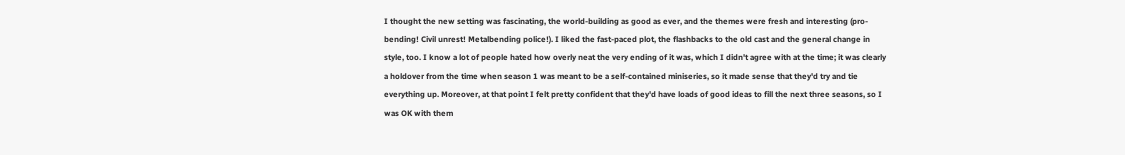I thought the new setting was fascinating, the world-building as good as ever, and the themes were fresh and interesting (pro-bending! Civil unrest! Metalbending police!). I liked the fast-paced plot, the flashbacks to the old cast and the general change in style, too. I know a lot of people hated how overly neat the very ending of it was, which I didn't agree with at the time; it was clearly a holdover from the time when season 1 was meant to be a self-contained miniseries, so it made sense that they'd try and tie everything up. Moreover, at that point I felt pretty confident that they'd have loads of good ideas to fill the next three seasons, so I was OK with them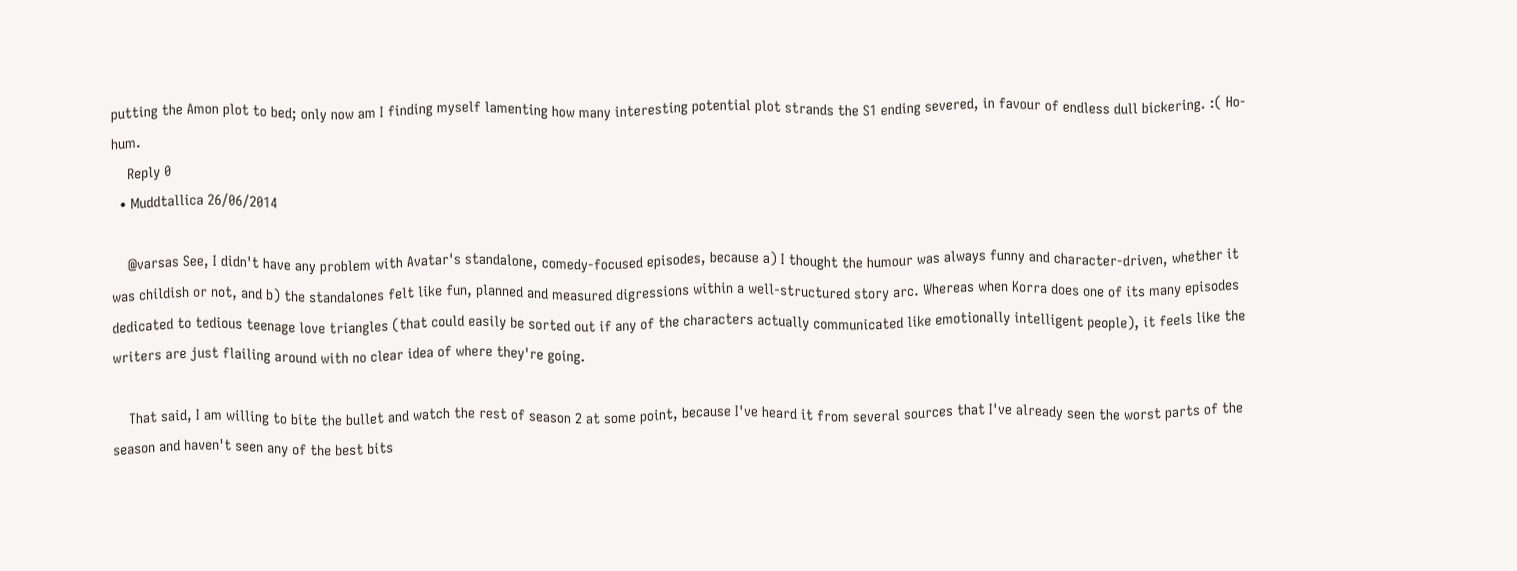putting the Amon plot to bed; only now am I finding myself lamenting how many interesting potential plot strands the S1 ending severed, in favour of endless dull bickering. :( Ho-hum.
    Reply 0
  • Muddtallica 26/06/2014

    @varsas See, I didn't have any problem with Avatar's standalone, comedy-focused episodes, because a) I thought the humour was always funny and character-driven, whether it was childish or not, and b) the standalones felt like fun, planned and measured digressions within a well-structured story arc. Whereas when Korra does one of its many episodes dedicated to tedious teenage love triangles (that could easily be sorted out if any of the characters actually communicated like emotionally intelligent people), it feels like the writers are just flailing around with no clear idea of where they're going.

    That said, I am willing to bite the bullet and watch the rest of season 2 at some point, because I've heard it from several sources that I've already seen the worst parts of the season and haven't seen any of the best bits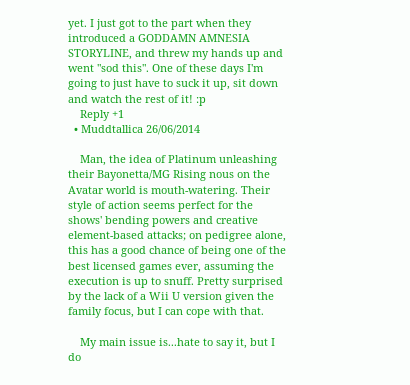yet. I just got to the part when they introduced a GODDAMN AMNESIA STORYLINE, and threw my hands up and went "sod this". One of these days I'm going to just have to suck it up, sit down and watch the rest of it! :p
    Reply +1
  • Muddtallica 26/06/2014

    Man, the idea of Platinum unleashing their Bayonetta/MG Rising nous on the Avatar world is mouth-watering. Their style of action seems perfect for the shows' bending powers and creative element-based attacks; on pedigree alone, this has a good chance of being one of the best licensed games ever, assuming the execution is up to snuff. Pretty surprised by the lack of a Wii U version given the family focus, but I can cope with that.

    My main issue is...hate to say it, but I do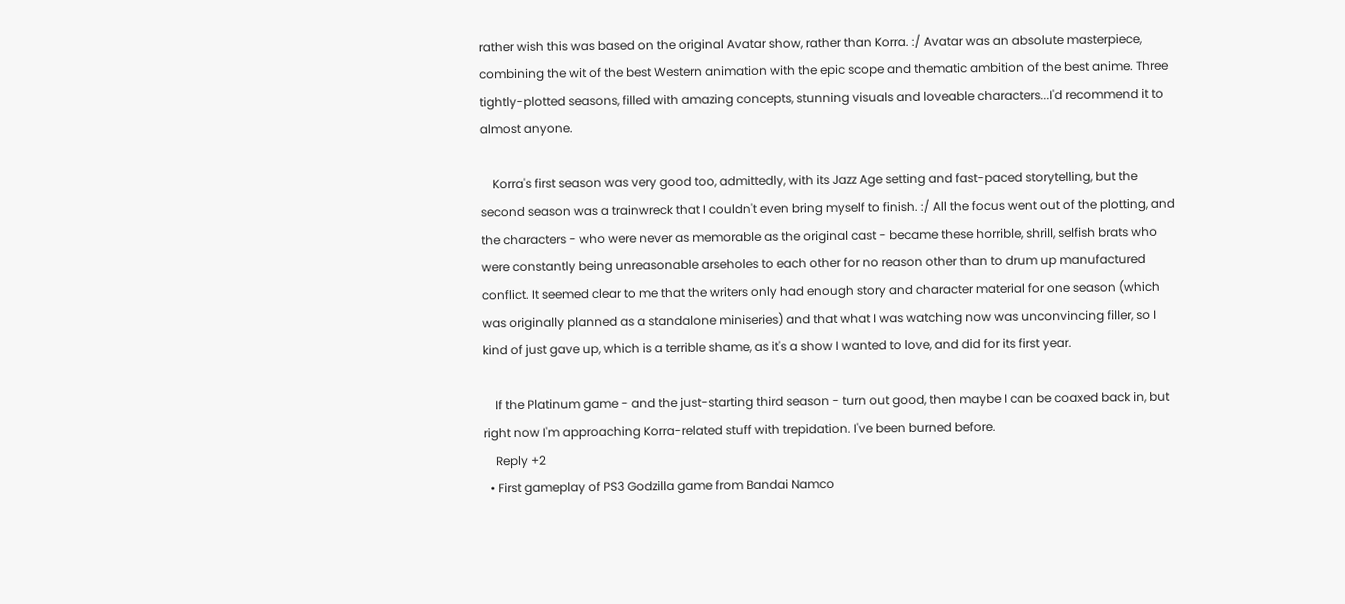rather wish this was based on the original Avatar show, rather than Korra. :/ Avatar was an absolute masterpiece, combining the wit of the best Western animation with the epic scope and thematic ambition of the best anime. Three tightly-plotted seasons, filled with amazing concepts, stunning visuals and loveable characters...I'd recommend it to almost anyone.

    Korra's first season was very good too, admittedly, with its Jazz Age setting and fast-paced storytelling, but the second season was a trainwreck that I couldn't even bring myself to finish. :/ All the focus went out of the plotting, and the characters - who were never as memorable as the original cast - became these horrible, shrill, selfish brats who were constantly being unreasonable arseholes to each other for no reason other than to drum up manufactured conflict. It seemed clear to me that the writers only had enough story and character material for one season (which was originally planned as a standalone miniseries) and that what I was watching now was unconvincing filler, so I kind of just gave up, which is a terrible shame, as it's a show I wanted to love, and did for its first year.

    If the Platinum game - and the just-starting third season - turn out good, then maybe I can be coaxed back in, but right now I'm approaching Korra-related stuff with trepidation. I've been burned before.
    Reply +2
  • First gameplay of PS3 Godzilla game from Bandai Namco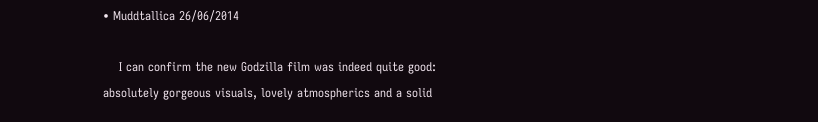• Muddtallica 26/06/2014

    I can confirm the new Godzilla film was indeed quite good: absolutely gorgeous visuals, lovely atmospherics and a solid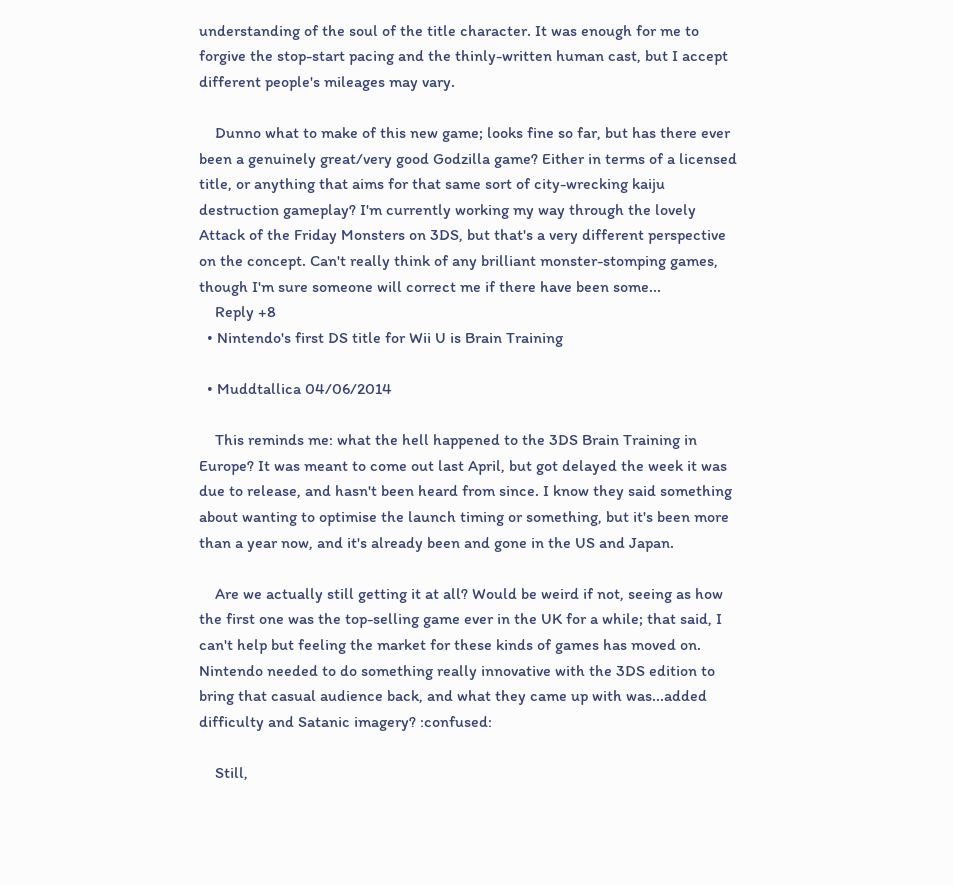understanding of the soul of the title character. It was enough for me to forgive the stop-start pacing and the thinly-written human cast, but I accept different people's mileages may vary.

    Dunno what to make of this new game; looks fine so far, but has there ever been a genuinely great/very good Godzilla game? Either in terms of a licensed title, or anything that aims for that same sort of city-wrecking kaiju destruction gameplay? I'm currently working my way through the lovely Attack of the Friday Monsters on 3DS, but that's a very different perspective on the concept. Can't really think of any brilliant monster-stomping games, though I'm sure someone will correct me if there have been some...
    Reply +8
  • Nintendo's first DS title for Wii U is Brain Training

  • Muddtallica 04/06/2014

    This reminds me: what the hell happened to the 3DS Brain Training in Europe? It was meant to come out last April, but got delayed the week it was due to release, and hasn't been heard from since. I know they said something about wanting to optimise the launch timing or something, but it's been more than a year now, and it's already been and gone in the US and Japan.

    Are we actually still getting it at all? Would be weird if not, seeing as how the first one was the top-selling game ever in the UK for a while; that said, I can't help but feeling the market for these kinds of games has moved on. Nintendo needed to do something really innovative with the 3DS edition to bring that casual audience back, and what they came up with was...added difficulty and Satanic imagery? :confused:

    Still,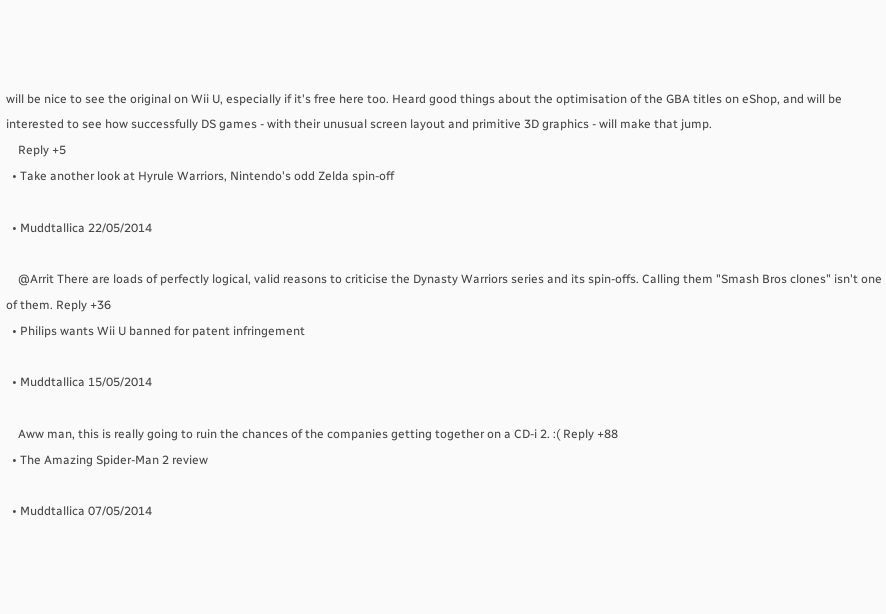will be nice to see the original on Wii U, especially if it's free here too. Heard good things about the optimisation of the GBA titles on eShop, and will be interested to see how successfully DS games - with their unusual screen layout and primitive 3D graphics - will make that jump.
    Reply +5
  • Take another look at Hyrule Warriors, Nintendo's odd Zelda spin-off

  • Muddtallica 22/05/2014

    @Arrit There are loads of perfectly logical, valid reasons to criticise the Dynasty Warriors series and its spin-offs. Calling them "Smash Bros clones" isn't one of them. Reply +36
  • Philips wants Wii U banned for patent infringement

  • Muddtallica 15/05/2014

    Aww man, this is really going to ruin the chances of the companies getting together on a CD-i 2. :( Reply +88
  • The Amazing Spider-Man 2 review

  • Muddtallica 07/05/2014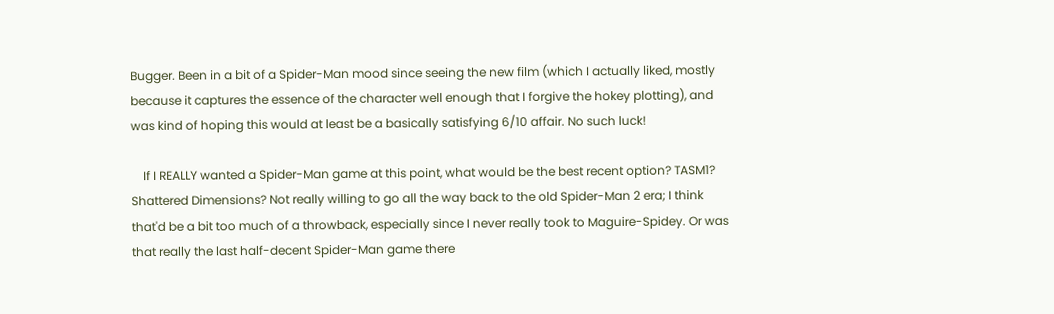Bugger. Been in a bit of a Spider-Man mood since seeing the new film (which I actually liked, mostly because it captures the essence of the character well enough that I forgive the hokey plotting), and was kind of hoping this would at least be a basically satisfying 6/10 affair. No such luck!

    If I REALLY wanted a Spider-Man game at this point, what would be the best recent option? TASM1? Shattered Dimensions? Not really willing to go all the way back to the old Spider-Man 2 era; I think that'd be a bit too much of a throwback, especially since I never really took to Maguire-Spidey. Or was that really the last half-decent Spider-Man game there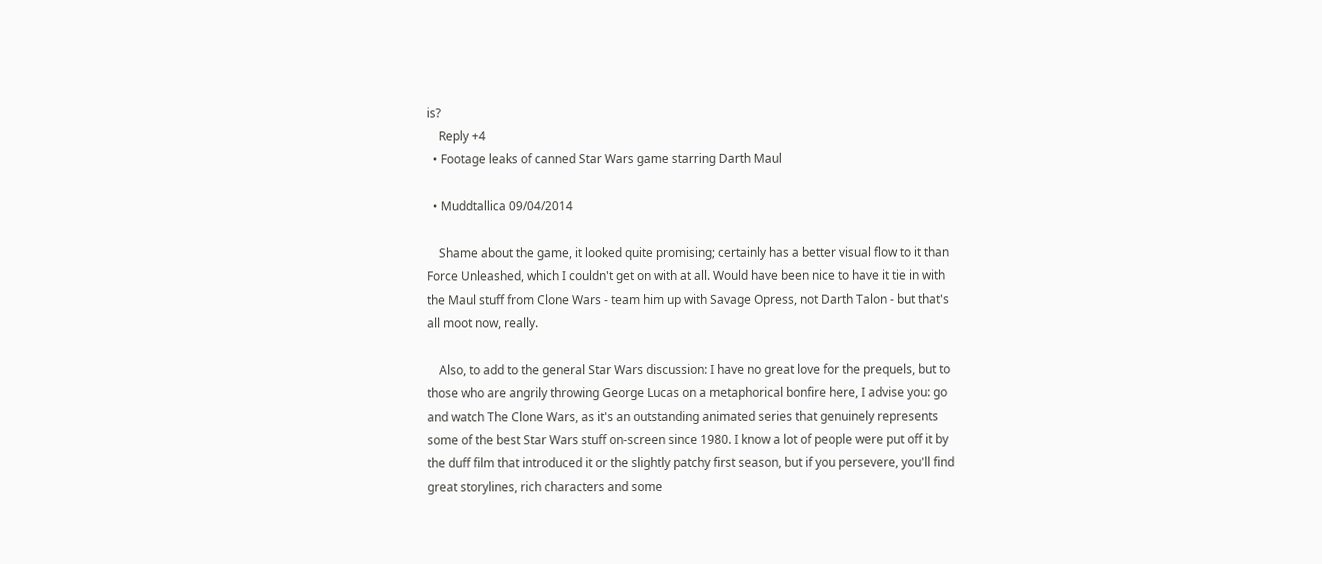is?
    Reply +4
  • Footage leaks of canned Star Wars game starring Darth Maul

  • Muddtallica 09/04/2014

    Shame about the game, it looked quite promising; certainly has a better visual flow to it than Force Unleashed, which I couldn't get on with at all. Would have been nice to have it tie in with the Maul stuff from Clone Wars - team him up with Savage Opress, not Darth Talon - but that's all moot now, really.

    Also, to add to the general Star Wars discussion: I have no great love for the prequels, but to those who are angrily throwing George Lucas on a metaphorical bonfire here, I advise you: go and watch The Clone Wars, as it's an outstanding animated series that genuinely represents some of the best Star Wars stuff on-screen since 1980. I know a lot of people were put off it by the duff film that introduced it or the slightly patchy first season, but if you persevere, you'll find great storylines, rich characters and some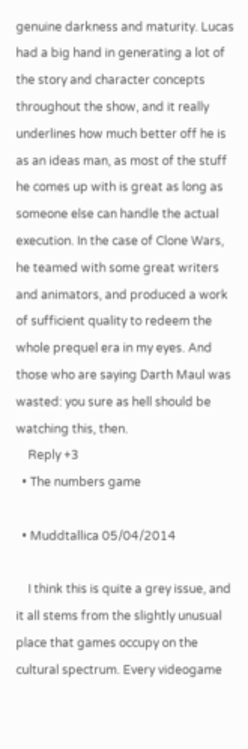genuine darkness and maturity. Lucas had a big hand in generating a lot of the story and character concepts throughout the show, and it really underlines how much better off he is as an ideas man, as most of the stuff he comes up with is great as long as someone else can handle the actual execution. In the case of Clone Wars, he teamed with some great writers and animators, and produced a work of sufficient quality to redeem the whole prequel era in my eyes. And those who are saying Darth Maul was wasted: you sure as hell should be watching this, then.
    Reply +3
  • The numbers game

  • Muddtallica 05/04/2014

    I think this is quite a grey issue, and it all stems from the slightly unusual place that games occupy on the cultural spectrum. Every videogame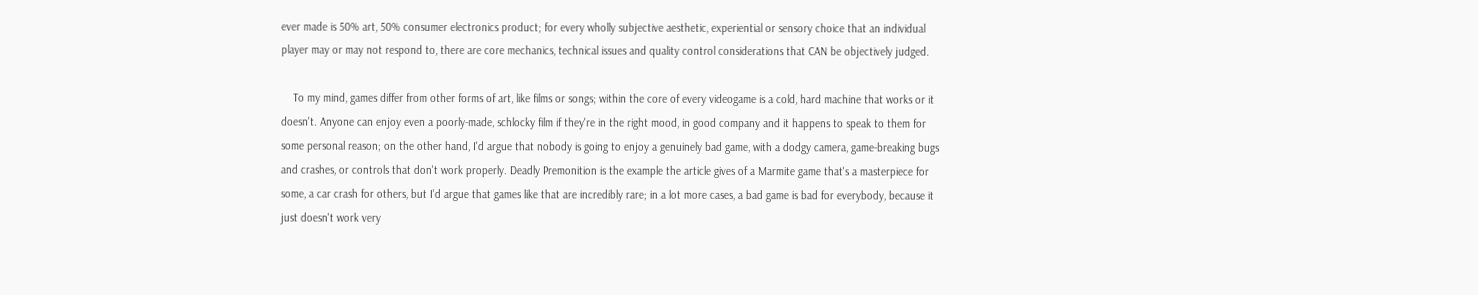ever made is 50% art, 50% consumer electronics product; for every wholly subjective aesthetic, experiential or sensory choice that an individual player may or may not respond to, there are core mechanics, technical issues and quality control considerations that CAN be objectively judged.

    To my mind, games differ from other forms of art, like films or songs; within the core of every videogame is a cold, hard machine that works or it doesn't. Anyone can enjoy even a poorly-made, schlocky film if they're in the right mood, in good company and it happens to speak to them for some personal reason; on the other hand, I'd argue that nobody is going to enjoy a genuinely bad game, with a dodgy camera, game-breaking bugs and crashes, or controls that don't work properly. Deadly Premonition is the example the article gives of a Marmite game that's a masterpiece for some, a car crash for others, but I'd argue that games like that are incredibly rare; in a lot more cases, a bad game is bad for everybody, because it just doesn't work very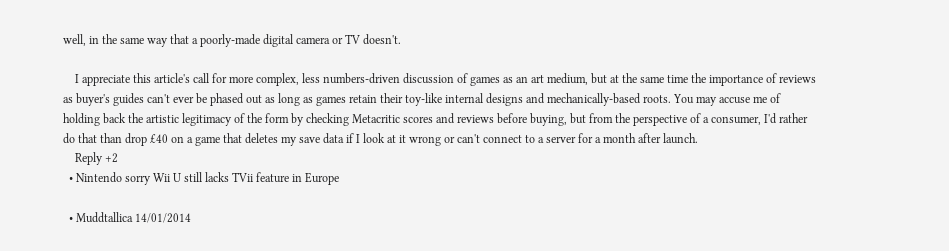well, in the same way that a poorly-made digital camera or TV doesn't.

    I appreciate this article's call for more complex, less numbers-driven discussion of games as an art medium, but at the same time the importance of reviews as buyer's guides can't ever be phased out as long as games retain their toy-like internal designs and mechanically-based roots. You may accuse me of holding back the artistic legitimacy of the form by checking Metacritic scores and reviews before buying, but from the perspective of a consumer, I'd rather do that than drop £40 on a game that deletes my save data if I look at it wrong or can't connect to a server for a month after launch.
    Reply +2
  • Nintendo sorry Wii U still lacks TVii feature in Europe

  • Muddtallica 14/01/2014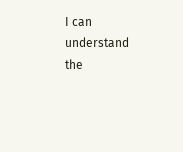I can understand the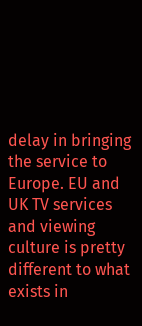delay in bringing the service to Europe. EU and UK TV services and viewing culture is pretty different to what exists in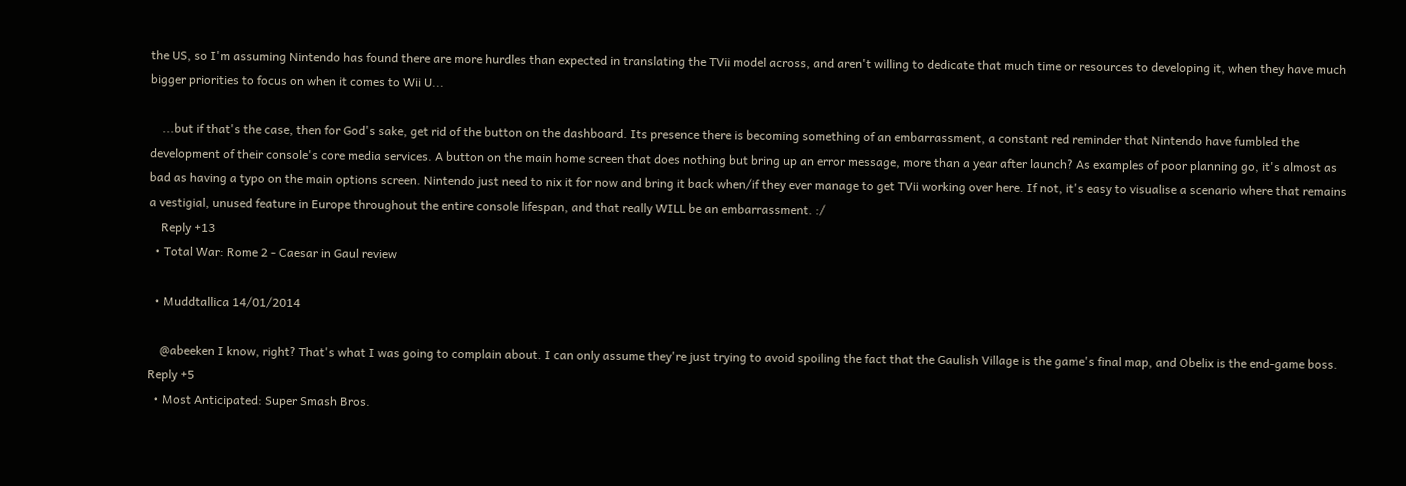the US, so I'm assuming Nintendo has found there are more hurdles than expected in translating the TVii model across, and aren't willing to dedicate that much time or resources to developing it, when they have much bigger priorities to focus on when it comes to Wii U...

    ...but if that's the case, then for God's sake, get rid of the button on the dashboard. Its presence there is becoming something of an embarrassment, a constant red reminder that Nintendo have fumbled the development of their console's core media services. A button on the main home screen that does nothing but bring up an error message, more than a year after launch? As examples of poor planning go, it's almost as bad as having a typo on the main options screen. Nintendo just need to nix it for now and bring it back when/if they ever manage to get TVii working over here. If not, it's easy to visualise a scenario where that remains a vestigial, unused feature in Europe throughout the entire console lifespan, and that really WILL be an embarrassment. :/
    Reply +13
  • Total War: Rome 2 - Caesar in Gaul review

  • Muddtallica 14/01/2014

    @abeeken I know, right? That's what I was going to complain about. I can only assume they're just trying to avoid spoiling the fact that the Gaulish Village is the game's final map, and Obelix is the end-game boss. Reply +5
  • Most Anticipated: Super Smash Bros.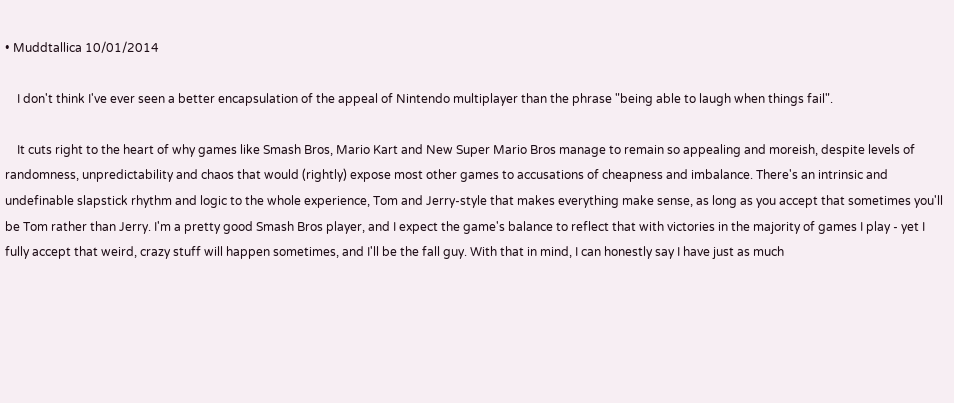• Muddtallica 10/01/2014

    I don't think I've ever seen a better encapsulation of the appeal of Nintendo multiplayer than the phrase "being able to laugh when things fail".

    It cuts right to the heart of why games like Smash Bros, Mario Kart and New Super Mario Bros manage to remain so appealing and moreish, despite levels of randomness, unpredictability and chaos that would (rightly) expose most other games to accusations of cheapness and imbalance. There's an intrinsic and undefinable slapstick rhythm and logic to the whole experience, Tom and Jerry-style that makes everything make sense, as long as you accept that sometimes you'll be Tom rather than Jerry. I'm a pretty good Smash Bros player, and I expect the game's balance to reflect that with victories in the majority of games I play - yet I fully accept that weird, crazy stuff will happen sometimes, and I'll be the fall guy. With that in mind, I can honestly say I have just as much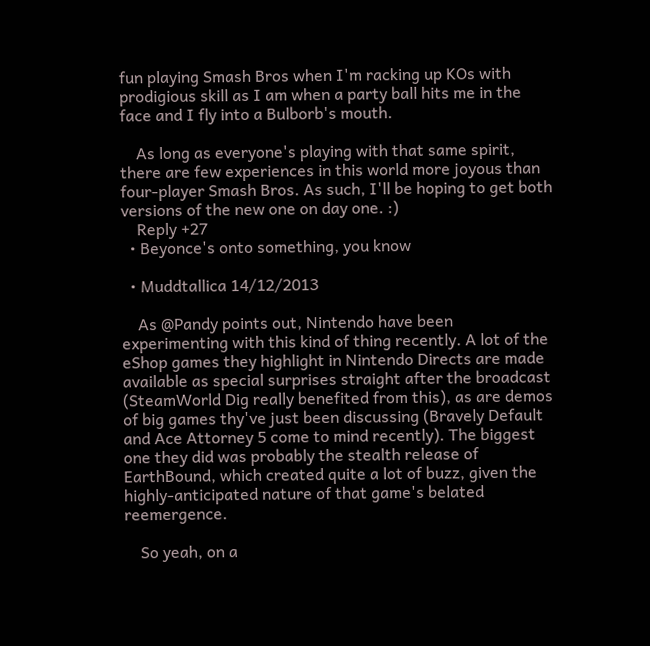fun playing Smash Bros when I'm racking up KOs with prodigious skill as I am when a party ball hits me in the face and I fly into a Bulborb's mouth.

    As long as everyone's playing with that same spirit, there are few experiences in this world more joyous than four-player Smash Bros. As such, I'll be hoping to get both versions of the new one on day one. :)
    Reply +27
  • Beyonce's onto something, you know

  • Muddtallica 14/12/2013

    As @Pandy points out, Nintendo have been experimenting with this kind of thing recently. A lot of the eShop games they highlight in Nintendo Directs are made available as special surprises straight after the broadcast (SteamWorld Dig really benefited from this), as are demos of big games thy've just been discussing (Bravely Default and Ace Attorney 5 come to mind recently). The biggest one they did was probably the stealth release of EarthBound, which created quite a lot of buzz, given the highly-anticipated nature of that game's belated reemergence.

    So yeah, on a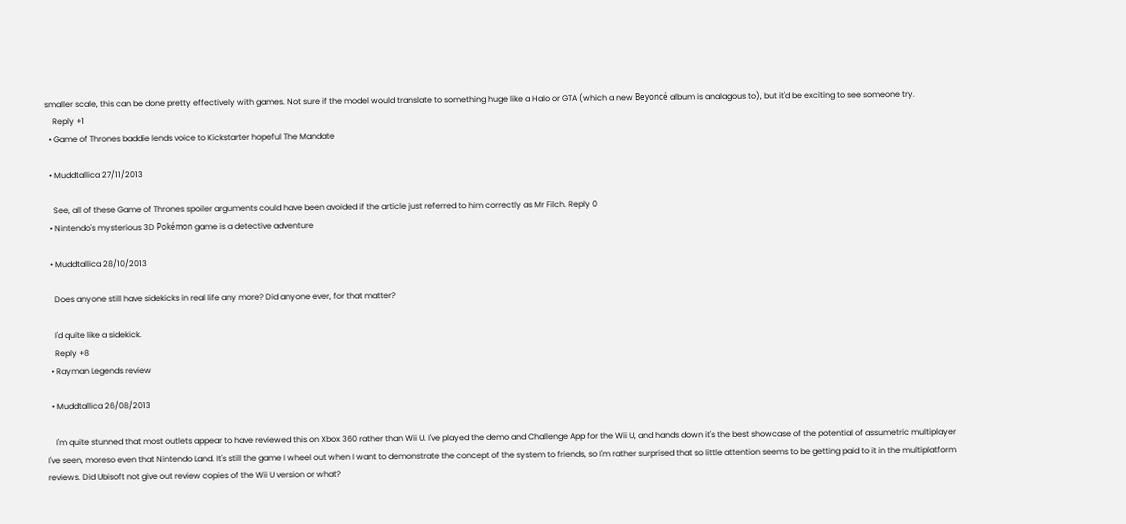smaller scale, this can be done pretty effectively with games. Not sure if the model would translate to something huge like a Halo or GTA (which a new Beyoncé album is analagous to), but it'd be exciting to see someone try.
    Reply +1
  • Game of Thrones baddie lends voice to Kickstarter hopeful The Mandate

  • Muddtallica 27/11/2013

    See, all of these Game of Thrones spoiler arguments could have been avoided if the article just referred to him correctly as Mr Filch. Reply 0
  • Nintendo's mysterious 3D Pokémon game is a detective adventure

  • Muddtallica 28/10/2013

    Does anyone still have sidekicks in real life any more? Did anyone ever, for that matter?

    I'd quite like a sidekick.
    Reply +8
  • Rayman Legends review

  • Muddtallica 26/08/2013

    I'm quite stunned that most outlets appear to have reviewed this on Xbox 360 rather than Wii U. I've played the demo and Challenge App for the Wii U, and hands down it's the best showcase of the potential of assumetric multiplayer I've seen, moreso even that Nintendo Land. It's still the game I wheel out when I want to demonstrate the concept of the system to friends, so I'm rather surprised that so little attention seems to be getting paid to it in the multiplatform reviews. Did Ubisoft not give out review copies of the Wii U version or what?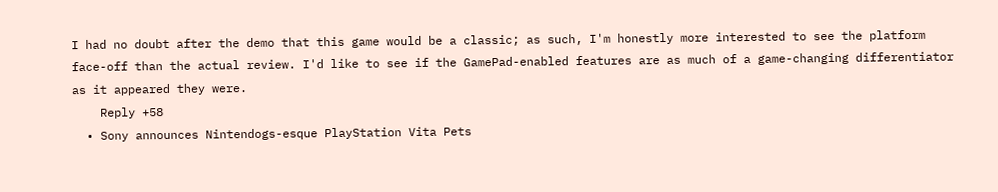I had no doubt after the demo that this game would be a classic; as such, I'm honestly more interested to see the platform face-off than the actual review. I'd like to see if the GamePad-enabled features are as much of a game-changing differentiator as it appeared they were.
    Reply +58
  • Sony announces Nintendogs-esque PlayStation Vita Pets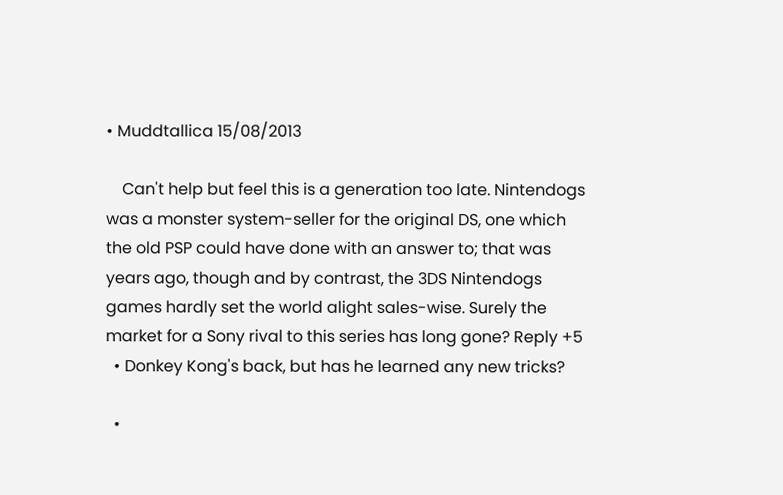• Muddtallica 15/08/2013

    Can't help but feel this is a generation too late. Nintendogs was a monster system-seller for the original DS, one which the old PSP could have done with an answer to; that was years ago, though and by contrast, the 3DS Nintendogs games hardly set the world alight sales-wise. Surely the market for a Sony rival to this series has long gone? Reply +5
  • Donkey Kong's back, but has he learned any new tricks?

  •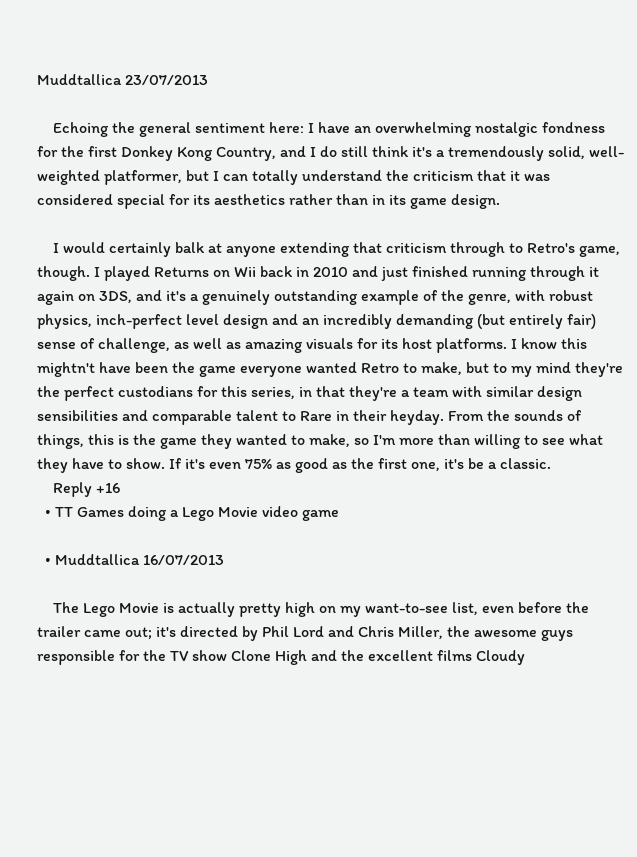Muddtallica 23/07/2013

    Echoing the general sentiment here: I have an overwhelming nostalgic fondness for the first Donkey Kong Country, and I do still think it's a tremendously solid, well-weighted platformer, but I can totally understand the criticism that it was considered special for its aesthetics rather than in its game design.

    I would certainly balk at anyone extending that criticism through to Retro's game, though. I played Returns on Wii back in 2010 and just finished running through it again on 3DS, and it's a genuinely outstanding example of the genre, with robust physics, inch-perfect level design and an incredibly demanding (but entirely fair) sense of challenge, as well as amazing visuals for its host platforms. I know this mightn't have been the game everyone wanted Retro to make, but to my mind they're the perfect custodians for this series, in that they're a team with similar design sensibilities and comparable talent to Rare in their heyday. From the sounds of things, this is the game they wanted to make, so I'm more than willing to see what they have to show. If it's even 75% as good as the first one, it's be a classic.
    Reply +16
  • TT Games doing a Lego Movie video game

  • Muddtallica 16/07/2013

    The Lego Movie is actually pretty high on my want-to-see list, even before the trailer came out; it's directed by Phil Lord and Chris Miller, the awesome guys responsible for the TV show Clone High and the excellent films Cloudy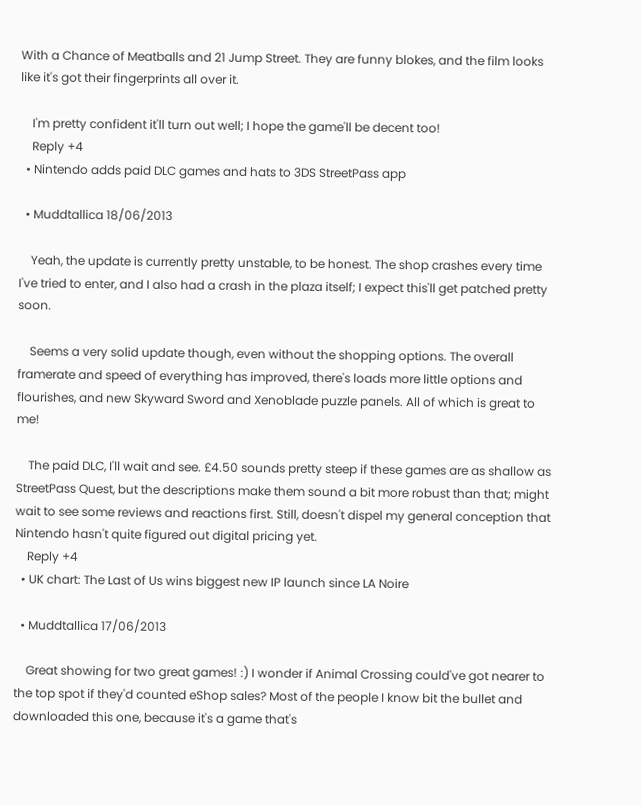With a Chance of Meatballs and 21 Jump Street. They are funny blokes, and the film looks like it's got their fingerprints all over it.

    I'm pretty confident it'll turn out well; I hope the game'll be decent too!
    Reply +4
  • Nintendo adds paid DLC games and hats to 3DS StreetPass app

  • Muddtallica 18/06/2013

    Yeah, the update is currently pretty unstable, to be honest. The shop crashes every time I've tried to enter, and I also had a crash in the plaza itself; I expect this'll get patched pretty soon.

    Seems a very solid update though, even without the shopping options. The overall framerate and speed of everything has improved, there's loads more little options and flourishes, and new Skyward Sword and Xenoblade puzzle panels. All of which is great to me!

    The paid DLC, I'll wait and see. £4.50 sounds pretty steep if these games are as shallow as StreetPass Quest, but the descriptions make them sound a bit more robust than that; might wait to see some reviews and reactions first. Still, doesn't dispel my general conception that Nintendo hasn't quite figured out digital pricing yet.
    Reply +4
  • UK chart: The Last of Us wins biggest new IP launch since LA Noire

  • Muddtallica 17/06/2013

    Great showing for two great games! :) I wonder if Animal Crossing could've got nearer to the top spot if they'd counted eShop sales? Most of the people I know bit the bullet and downloaded this one, because it's a game that's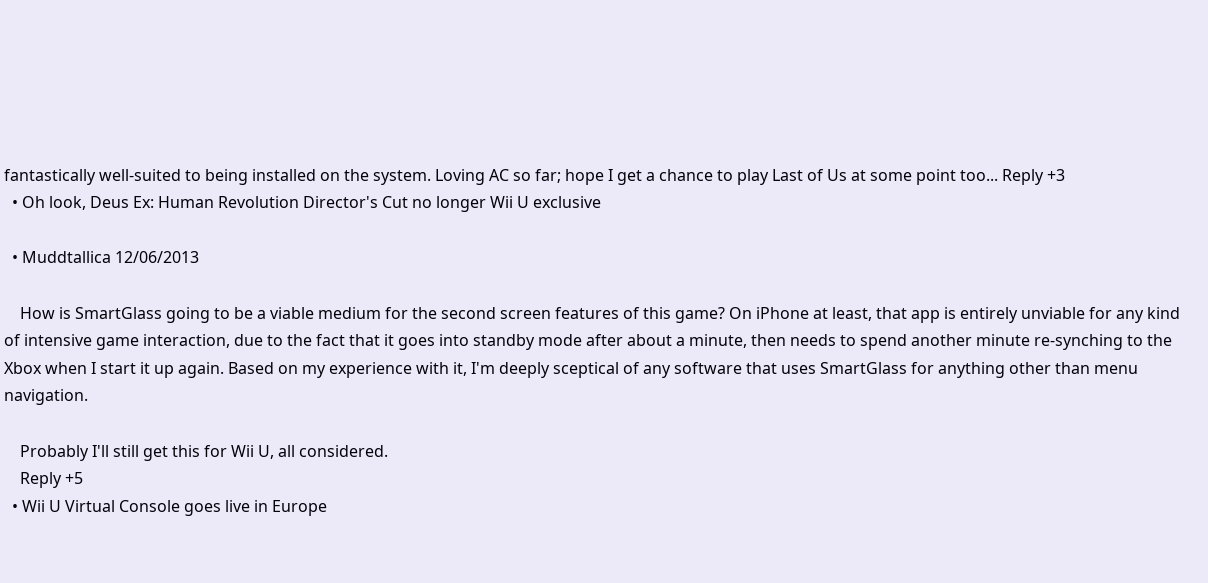fantastically well-suited to being installed on the system. Loving AC so far; hope I get a chance to play Last of Us at some point too... Reply +3
  • Oh look, Deus Ex: Human Revolution Director's Cut no longer Wii U exclusive

  • Muddtallica 12/06/2013

    How is SmartGlass going to be a viable medium for the second screen features of this game? On iPhone at least, that app is entirely unviable for any kind of intensive game interaction, due to the fact that it goes into standby mode after about a minute, then needs to spend another minute re-synching to the Xbox when I start it up again. Based on my experience with it, I'm deeply sceptical of any software that uses SmartGlass for anything other than menu navigation.

    Probably I'll still get this for Wii U, all considered.
    Reply +5
  • Wii U Virtual Console goes live in Europe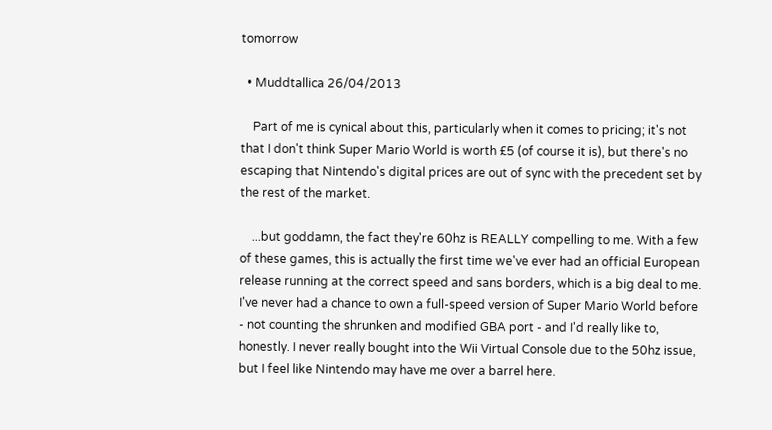tomorrow

  • Muddtallica 26/04/2013

    Part of me is cynical about this, particularly when it comes to pricing; it's not that I don't think Super Mario World is worth £5 (of course it is), but there's no escaping that Nintendo's digital prices are out of sync with the precedent set by the rest of the market.

    ...but goddamn, the fact they're 60hz is REALLY compelling to me. With a few of these games, this is actually the first time we've ever had an official European release running at the correct speed and sans borders, which is a big deal to me. I've never had a chance to own a full-speed version of Super Mario World before - not counting the shrunken and modified GBA port - and I'd really like to, honestly. I never really bought into the Wii Virtual Console due to the 50hz issue, but I feel like Nintendo may have me over a barrel here.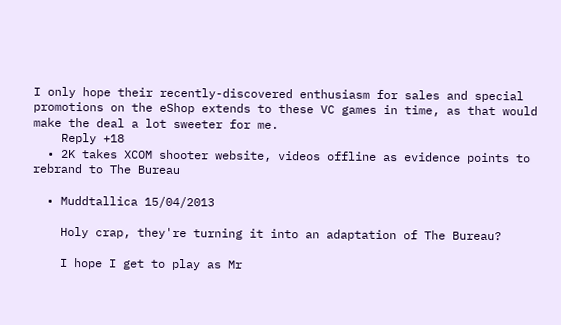I only hope their recently-discovered enthusiasm for sales and special promotions on the eShop extends to these VC games in time, as that would make the deal a lot sweeter for me.
    Reply +18
  • 2K takes XCOM shooter website, videos offline as evidence points to rebrand to The Bureau

  • Muddtallica 15/04/2013

    Holy crap, they're turning it into an adaptation of The Bureau?

    I hope I get to play as Mr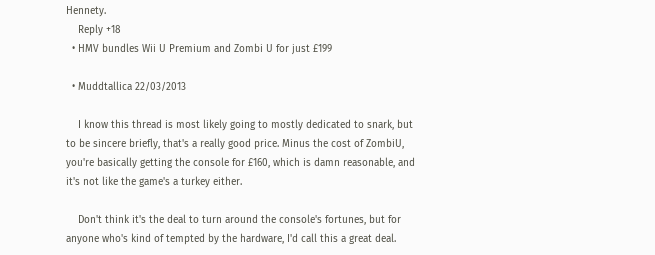Hennety.
    Reply +18
  • HMV bundles Wii U Premium and Zombi U for just £199

  • Muddtallica 22/03/2013

    I know this thread is most likely going to mostly dedicated to snark, but to be sincere briefly, that's a really good price. Minus the cost of ZombiU, you're basically getting the console for £160, which is damn reasonable, and it's not like the game's a turkey either.

    Don't think it's the deal to turn around the console's fortunes, but for anyone who's kind of tempted by the hardware, I'd call this a great deal.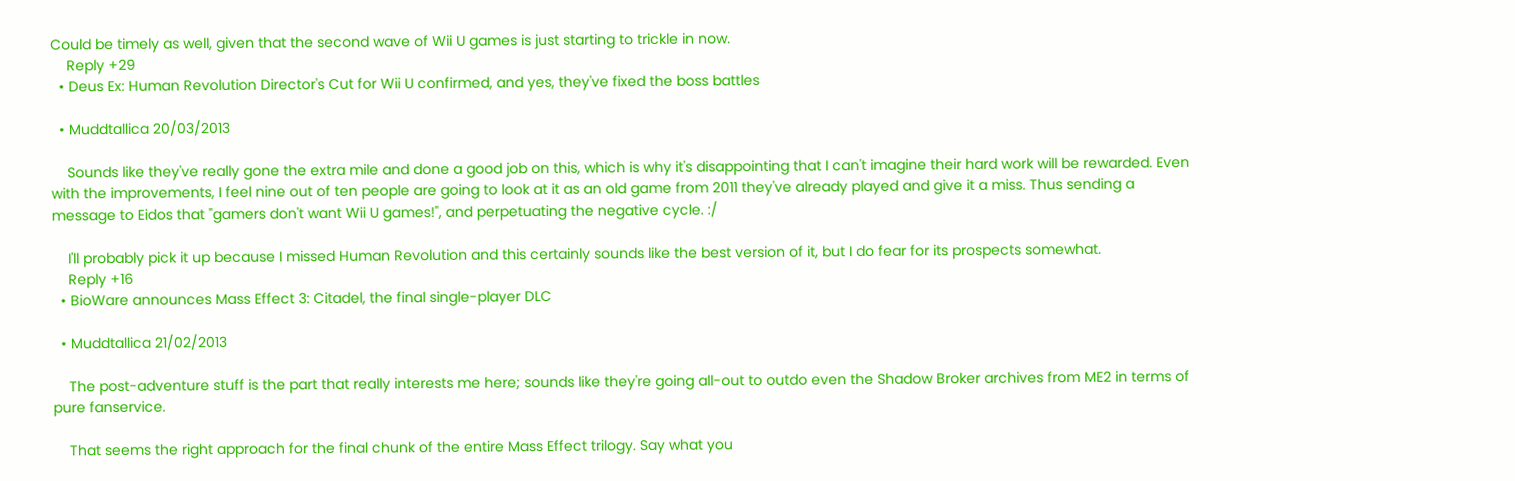Could be timely as well, given that the second wave of Wii U games is just starting to trickle in now.
    Reply +29
  • Deus Ex: Human Revolution Director's Cut for Wii U confirmed, and yes, they've fixed the boss battles

  • Muddtallica 20/03/2013

    Sounds like they've really gone the extra mile and done a good job on this, which is why it's disappointing that I can't imagine their hard work will be rewarded. Even with the improvements, I feel nine out of ten people are going to look at it as an old game from 2011 they've already played and give it a miss. Thus sending a message to Eidos that "gamers don't want Wii U games!", and perpetuating the negative cycle. :/

    I'll probably pick it up because I missed Human Revolution and this certainly sounds like the best version of it, but I do fear for its prospects somewhat.
    Reply +16
  • BioWare announces Mass Effect 3: Citadel, the final single-player DLC

  • Muddtallica 21/02/2013

    The post-adventure stuff is the part that really interests me here; sounds like they're going all-out to outdo even the Shadow Broker archives from ME2 in terms of pure fanservice.

    That seems the right approach for the final chunk of the entire Mass Effect trilogy. Say what you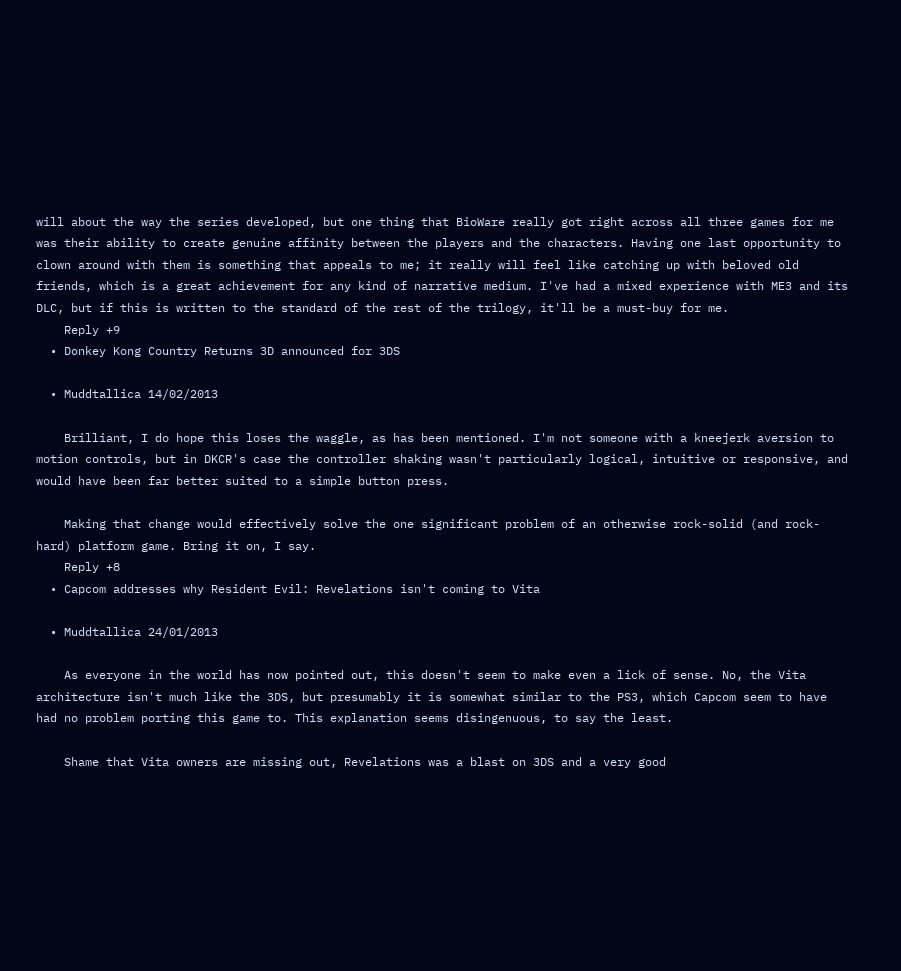will about the way the series developed, but one thing that BioWare really got right across all three games for me was their ability to create genuine affinity between the players and the characters. Having one last opportunity to clown around with them is something that appeals to me; it really will feel like catching up with beloved old friends, which is a great achievement for any kind of narrative medium. I've had a mixed experience with ME3 and its DLC, but if this is written to the standard of the rest of the trilogy, it'll be a must-buy for me.
    Reply +9
  • Donkey Kong Country Returns 3D announced for 3DS

  • Muddtallica 14/02/2013

    Brilliant, I do hope this loses the waggle, as has been mentioned. I'm not someone with a kneejerk aversion to motion controls, but in DKCR's case the controller shaking wasn't particularly logical, intuitive or responsive, and would have been far better suited to a simple button press.

    Making that change would effectively solve the one significant problem of an otherwise rock-solid (and rock-hard) platform game. Bring it on, I say.
    Reply +8
  • Capcom addresses why Resident Evil: Revelations isn't coming to Vita

  • Muddtallica 24/01/2013

    As everyone in the world has now pointed out, this doesn't seem to make even a lick of sense. No, the Vita architecture isn't much like the 3DS, but presumably it is somewhat similar to the PS3, which Capcom seem to have had no problem porting this game to. This explanation seems disingenuous, to say the least.

    Shame that Vita owners are missing out, Revelations was a blast on 3DS and a very good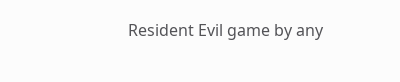Resident Evil game by any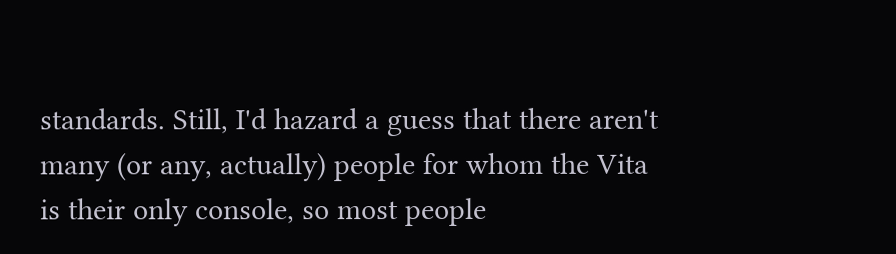standards. Still, I'd hazard a guess that there aren't many (or any, actually) people for whom the Vita is their only console, so most people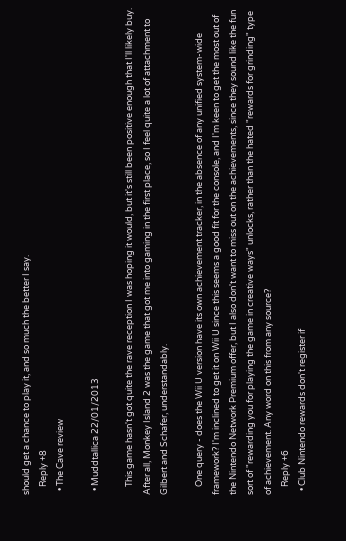should get a chance to play it, and so much the better I say.
    Reply +8
  • The Cave review

  • Muddtallica 22/01/2013

    This game hasn't got quite the rave reception I was hoping it would, but it's still been positive enough that I'll likely buy. After all, Monkey Island 2 was the game that got me into gaming in the first place, so I feel quite a lot of attachment to Gilbert and Schafer, understandably.

    One query - does the Wii U version have its own achievement tracker, in the absence of any unified system-wide framework? I'm inclined to get it on Wii U since this seems a good fit for the console, and I'm keen to get the most out of the Nintendo Network Premium offer, but I also don't want to miss out on the achievements, since they sound like the fun sort of "rewarding you for playing the game in creative ways" unlocks, rather than the hated "rewards for grinding" type of achievement. Any word on this from any source?
    Reply +6
  • Club Nintendo rewards don't register if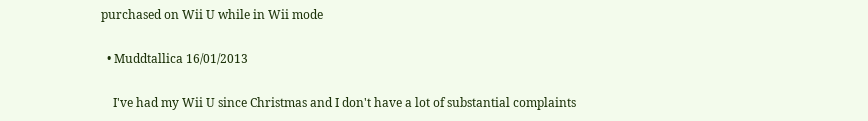purchased on Wii U while in Wii mode

  • Muddtallica 16/01/2013

    I've had my Wii U since Christmas and I don't have a lot of substantial complaints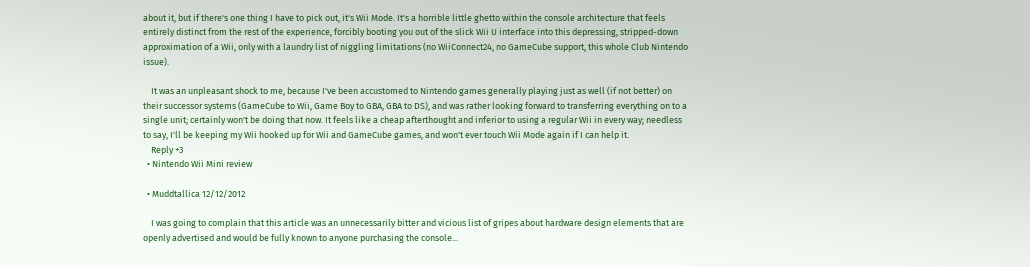about it, but if there's one thing I have to pick out, it's Wii Mode. It's a horrible little ghetto within the console architecture that feels entirely distinct from the rest of the experience, forcibly booting you out of the slick Wii U interface into this depressing, stripped-down approximation of a Wii, only with a laundry list of niggling limitations (no WiiConnect24, no GameCube support, this whole Club Nintendo issue).

    It was an unpleasant shock to me, because I've been accustomed to Nintendo games generally playing just as well (if not better) on their successor systems (GameCube to Wii, Game Boy to GBA, GBA to DS), and was rather looking forward to transferring everything on to a single unit; certainly won't be doing that now. It feels like a cheap afterthought and inferior to using a regular Wii in every way; needless to say, I'll be keeping my Wii hooked up for Wii and GameCube games, and won't ever touch Wii Mode again if I can help it.
    Reply +3
  • Nintendo Wii Mini review

  • Muddtallica 12/12/2012

    I was going to complain that this article was an unnecessarily bitter and vicious list of gripes about hardware design elements that are openly advertised and would be fully known to anyone purchasing the console...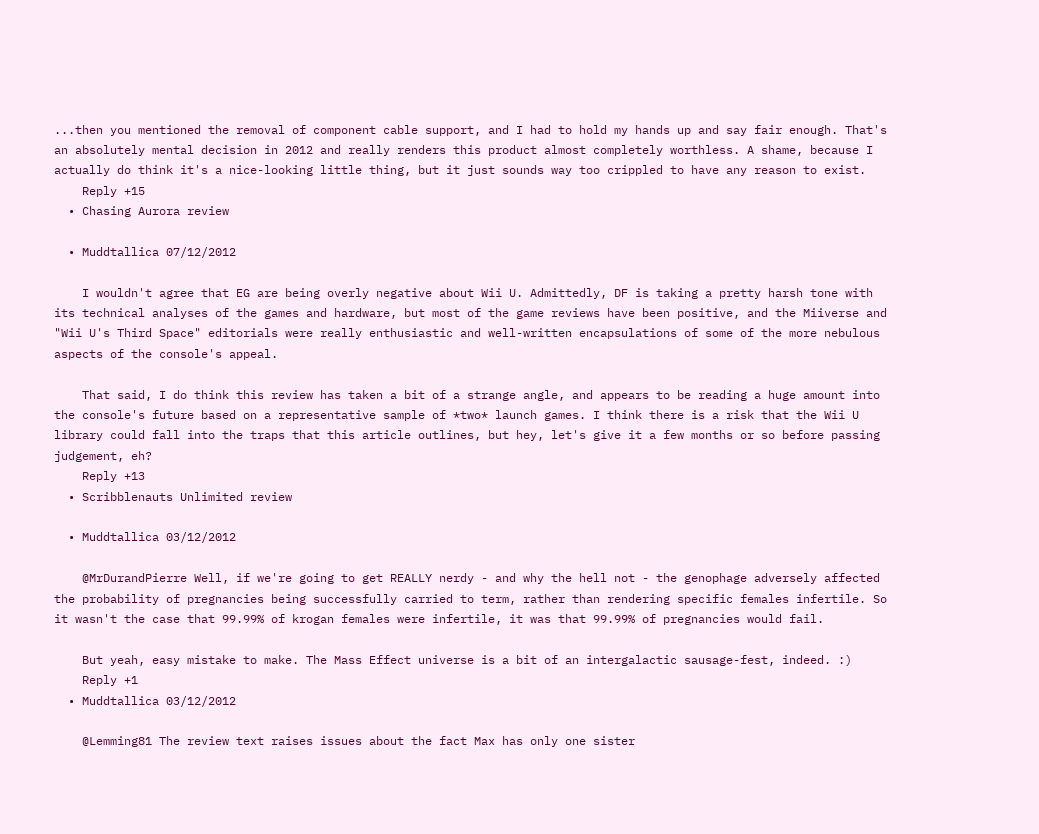...then you mentioned the removal of component cable support, and I had to hold my hands up and say fair enough. That's an absolutely mental decision in 2012 and really renders this product almost completely worthless. A shame, because I actually do think it's a nice-looking little thing, but it just sounds way too crippled to have any reason to exist.
    Reply +15
  • Chasing Aurora review

  • Muddtallica 07/12/2012

    I wouldn't agree that EG are being overly negative about Wii U. Admittedly, DF is taking a pretty harsh tone with its technical analyses of the games and hardware, but most of the game reviews have been positive, and the Miiverse and "Wii U's Third Space" editorials were really enthusiastic and well-written encapsulations of some of the more nebulous aspects of the console's appeal.

    That said, I do think this review has taken a bit of a strange angle, and appears to be reading a huge amount into the console's future based on a representative sample of *two* launch games. I think there is a risk that the Wii U library could fall into the traps that this article outlines, but hey, let's give it a few months or so before passing judgement, eh?
    Reply +13
  • Scribblenauts Unlimited review

  • Muddtallica 03/12/2012

    @MrDurandPierre Well, if we're going to get REALLY nerdy - and why the hell not - the genophage adversely affected the probability of pregnancies being successfully carried to term, rather than rendering specific females infertile. So it wasn't the case that 99.99% of krogan females were infertile, it was that 99.99% of pregnancies would fail.

    But yeah, easy mistake to make. The Mass Effect universe is a bit of an intergalactic sausage-fest, indeed. :)
    Reply +1
  • Muddtallica 03/12/2012

    @Lemming81 The review text raises issues about the fact Max has only one sister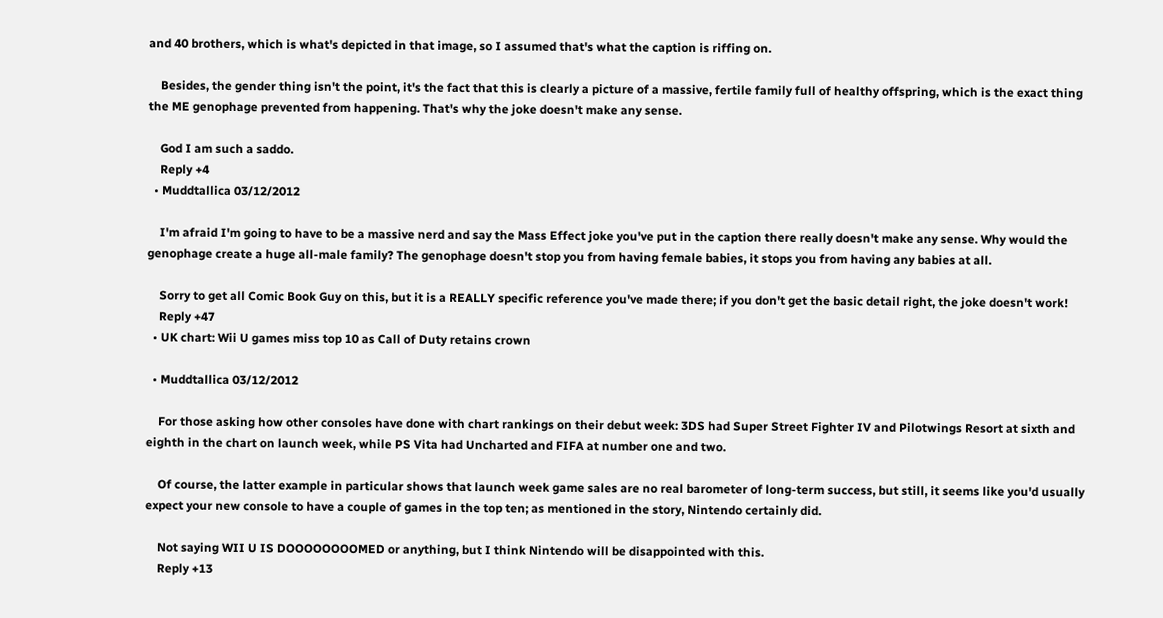and 40 brothers, which is what's depicted in that image, so I assumed that's what the caption is riffing on.

    Besides, the gender thing isn't the point, it's the fact that this is clearly a picture of a massive, fertile family full of healthy offspring, which is the exact thing the ME genophage prevented from happening. That's why the joke doesn't make any sense.

    God I am such a saddo.
    Reply +4
  • Muddtallica 03/12/2012

    I'm afraid I'm going to have to be a massive nerd and say the Mass Effect joke you've put in the caption there really doesn't make any sense. Why would the genophage create a huge all-male family? The genophage doesn't stop you from having female babies, it stops you from having any babies at all.

    Sorry to get all Comic Book Guy on this, but it is a REALLY specific reference you've made there; if you don't get the basic detail right, the joke doesn't work!
    Reply +47
  • UK chart: Wii U games miss top 10 as Call of Duty retains crown

  • Muddtallica 03/12/2012

    For those asking how other consoles have done with chart rankings on their debut week: 3DS had Super Street Fighter IV and Pilotwings Resort at sixth and eighth in the chart on launch week, while PS Vita had Uncharted and FIFA at number one and two.

    Of course, the latter example in particular shows that launch week game sales are no real barometer of long-term success, but still, it seems like you'd usually expect your new console to have a couple of games in the top ten; as mentioned in the story, Nintendo certainly did.

    Not saying WII U IS DOOOOOOOOMED or anything, but I think Nintendo will be disappointed with this.
    Reply +13